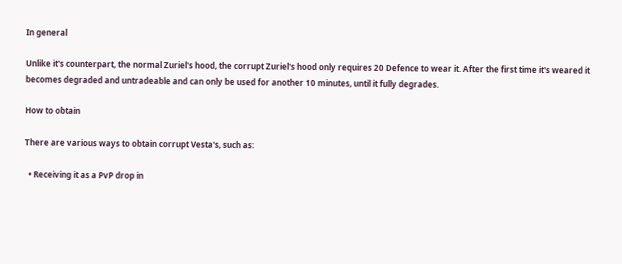In general

Unlike it's counterpart, the normal Zuriel's hood, the corrupt Zuriel's hood only requires 20 Defence to wear it. After the first time it's weared it becomes degraded and untradeable and can only be used for another 10 minutes, until it fully degrades.

How to obtain

There are various ways to obtain corrupt Vesta's, such as:

  • Receiving it as a PvP drop in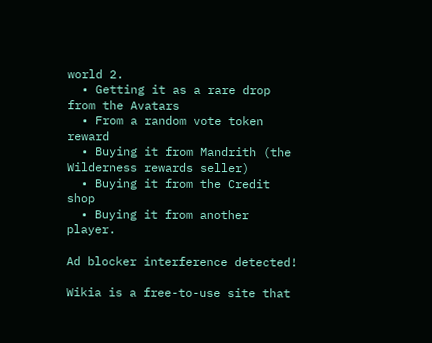world 2.
  • Getting it as a rare drop from the Avatars
  • From a random vote token reward
  • Buying it from Mandrith (the Wilderness rewards seller)
  • Buying it from the Credit shop
  • Buying it from another player.

Ad blocker interference detected!

Wikia is a free-to-use site that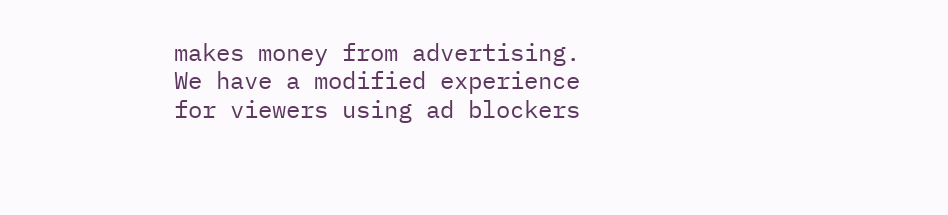makes money from advertising. We have a modified experience for viewers using ad blockers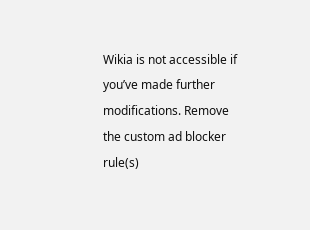Wikia is not accessible if you’ve made further modifications. Remove the custom ad blocker rule(s)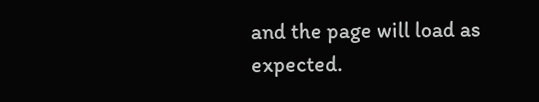and the page will load as expected.